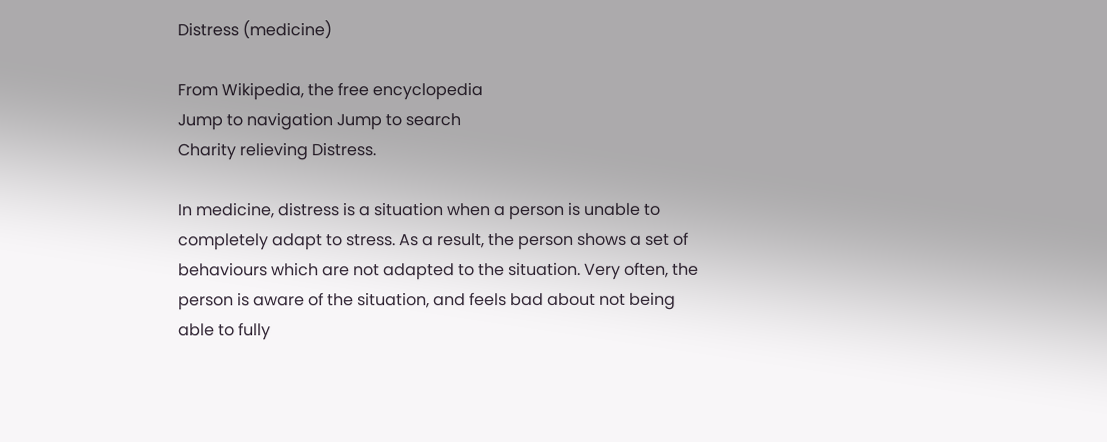Distress (medicine)

From Wikipedia, the free encyclopedia
Jump to navigation Jump to search
Charity relieving Distress.

In medicine, distress is a situation when a person is unable to completely adapt to stress. As a result, the person shows a set of behaviours which are not adapted to the situation. Very often, the person is aware of the situation, and feels bad about not being able to fully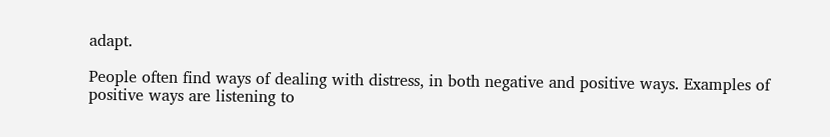adapt.

People often find ways of dealing with distress, in both negative and positive ways. Examples of positive ways are listening to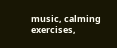music, calming exercises,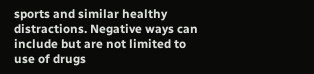sports and similar healthy distractions. Negative ways can include but are not limited to use of drugs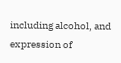including alcohol, and expression of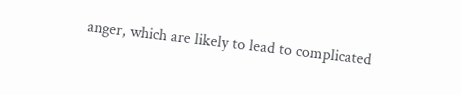anger, which are likely to lead to complicated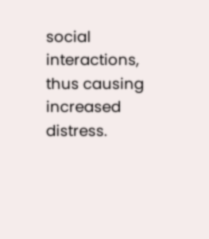social interactions, thus causing increased distress.